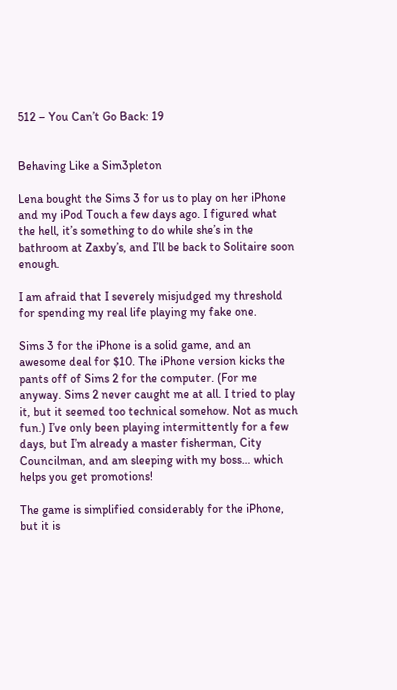512 – You Can’t Go Back: 19


Behaving Like a Sim3pleton

Lena bought the Sims 3 for us to play on her iPhone and my iPod Touch a few days ago. I figured what the hell, it’s something to do while she’s in the bathroom at Zaxby’s, and I’ll be back to Solitaire soon enough.

I am afraid that I severely misjudged my threshold for spending my real life playing my fake one.

Sims 3 for the iPhone is a solid game, and an awesome deal for $10. The iPhone version kicks the pants off of Sims 2 for the computer. (For me anyway. Sims 2 never caught me at all. I tried to play it, but it seemed too technical somehow. Not as much fun.) I’ve only been playing intermittently for a few days, but I’m already a master fisherman, City Councilman, and am sleeping with my boss… which helps you get promotions!

The game is simplified considerably for the iPhone, but it is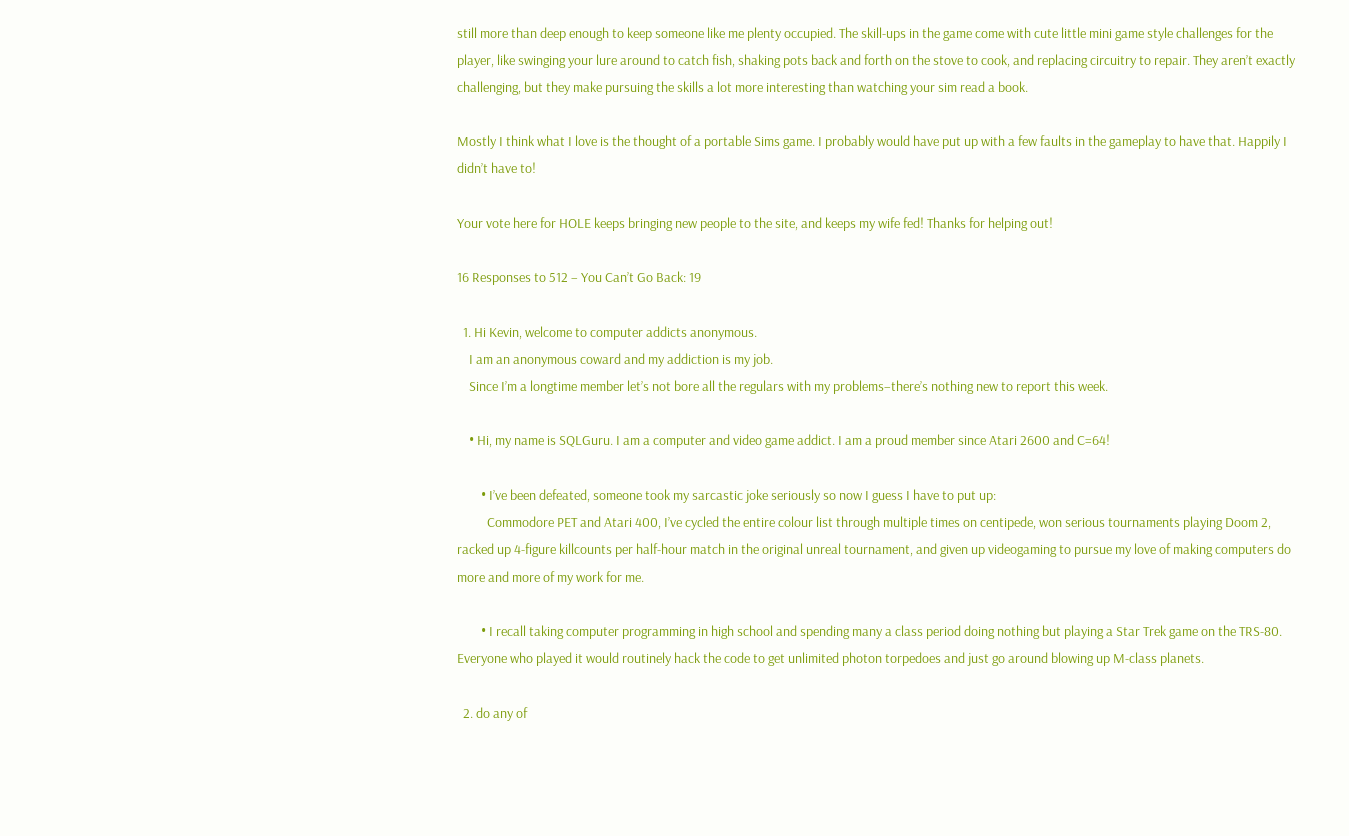still more than deep enough to keep someone like me plenty occupied. The skill-ups in the game come with cute little mini game style challenges for the player, like swinging your lure around to catch fish, shaking pots back and forth on the stove to cook, and replacing circuitry to repair. They aren’t exactly challenging, but they make pursuing the skills a lot more interesting than watching your sim read a book.

Mostly I think what I love is the thought of a portable Sims game. I probably would have put up with a few faults in the gameplay to have that. Happily I didn’t have to!

Your vote here for HOLE keeps bringing new people to the site, and keeps my wife fed! Thanks for helping out!

16 Responses to 512 – You Can’t Go Back: 19

  1. Hi Kevin, welcome to computer addicts anonymous.
    I am an anonymous coward and my addiction is my job.
    Since I’m a longtime member let’s not bore all the regulars with my problems–there’s nothing new to report this week.

    • Hi, my name is SQLGuru. I am a computer and video game addict. I am a proud member since Atari 2600 and C=64!

        • I’ve been defeated, someone took my sarcastic joke seriously so now I guess I have to put up:
          Commodore PET and Atari 400, I’ve cycled the entire colour list through multiple times on centipede, won serious tournaments playing Doom 2, racked up 4-figure killcounts per half-hour match in the original unreal tournament, and given up videogaming to pursue my love of making computers do more and more of my work for me.

        • I recall taking computer programming in high school and spending many a class period doing nothing but playing a Star Trek game on the TRS-80. Everyone who played it would routinely hack the code to get unlimited photon torpedoes and just go around blowing up M-class planets.

  2. do any of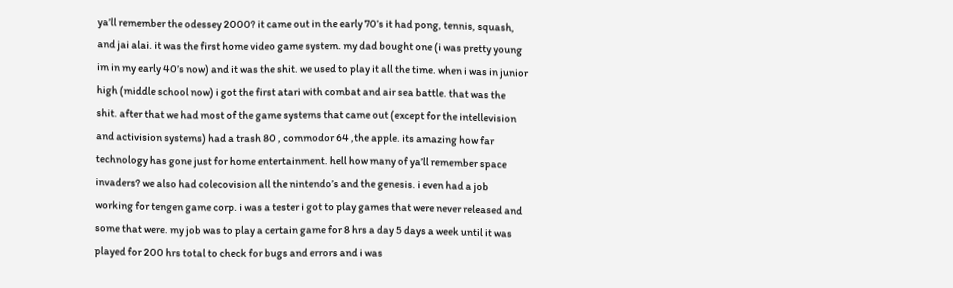ya’ll remember the odessey 2000? it came out in the early 70’s it had pong, tennis, squash, and jai alai. it was the first home video game system. my dad bought one (i was pretty young im in my early 40’s now) and it was the shit. we used to play it all the time. when i was in junior high (middle school now) i got the first atari with combat and air sea battle. that was the shit. after that we had most of the game systems that came out (except for the intellevision and activision systems) had a trash 80 , commodor 64 ,the apple. its amazing how far technology has gone just for home entertainment. hell how many of ya’ll remember space invaders? we also had colecovision all the nintendo’s and the genesis. i even had a job working for tengen game corp. i was a tester i got to play games that were never released and some that were. my job was to play a certain game for 8 hrs a day 5 days a week until it was played for 200 hrs total to check for bugs and errors and i was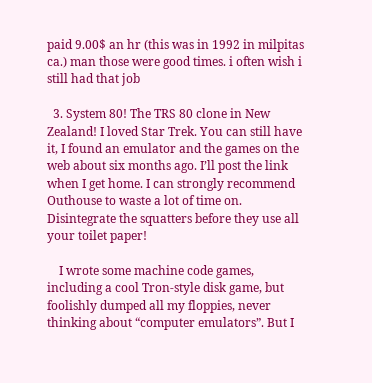paid 9.00$ an hr (this was in 1992 in milpitas ca.) man those were good times. i often wish i still had that job

  3. System 80! The TRS 80 clone in New Zealand! I loved Star Trek. You can still have it, I found an emulator and the games on the web about six months ago. I’ll post the link when I get home. I can strongly recommend Outhouse to waste a lot of time on. Disintegrate the squatters before they use all your toilet paper!

    I wrote some machine code games, including a cool Tron-style disk game, but foolishly dumped all my floppies, never thinking about “computer emulators”. But I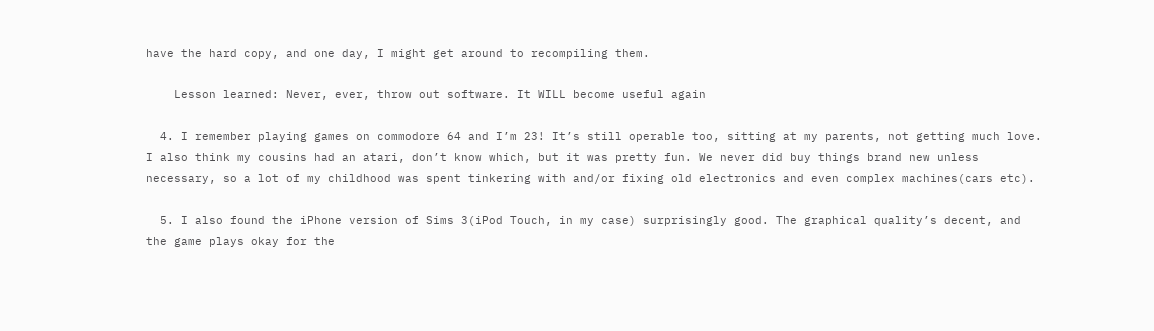have the hard copy, and one day, I might get around to recompiling them.

    Lesson learned: Never, ever, throw out software. It WILL become useful again

  4. I remember playing games on commodore 64 and I’m 23! It’s still operable too, sitting at my parents, not getting much love. I also think my cousins had an atari, don’t know which, but it was pretty fun. We never did buy things brand new unless necessary, so a lot of my childhood was spent tinkering with and/or fixing old electronics and even complex machines(cars etc).

  5. I also found the iPhone version of Sims 3(iPod Touch, in my case) surprisingly good. The graphical quality’s decent, and the game plays okay for the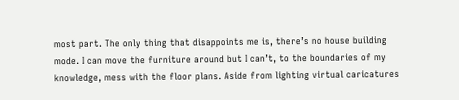most part. The only thing that disappoints me is, there’s no house building mode. I can move the furniture around but I can’t, to the boundaries of my knowledge, mess with the floor plans. Aside from lighting virtual caricatures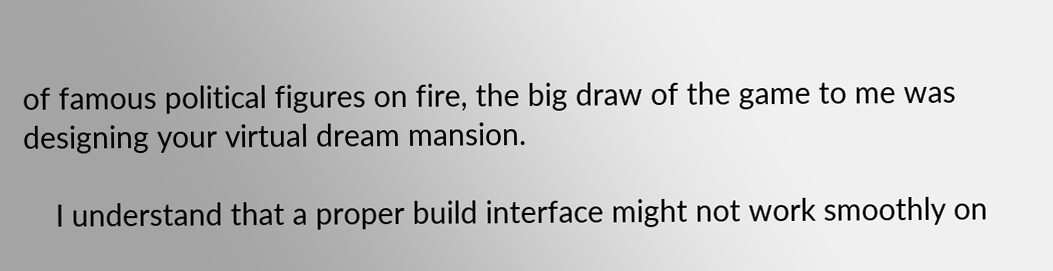of famous political figures on fire, the big draw of the game to me was designing your virtual dream mansion.

    I understand that a proper build interface might not work smoothly on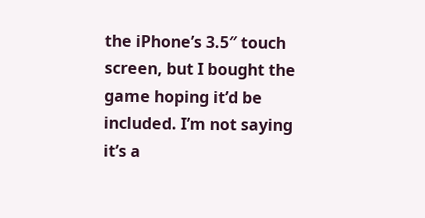the iPhone’s 3.5″ touch screen, but I bought the game hoping it’d be included. I’m not saying it’s a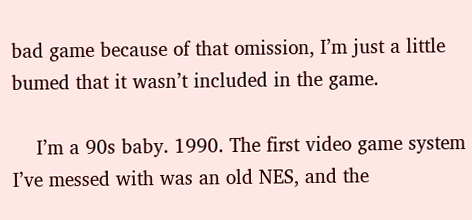bad game because of that omission, I’m just a little bumed that it wasn’t included in the game.

    I’m a 90s baby. 1990. The first video game system I’ve messed with was an old NES, and the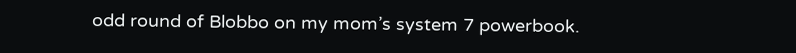odd round of Blobbo on my mom’s system 7 powerbook.